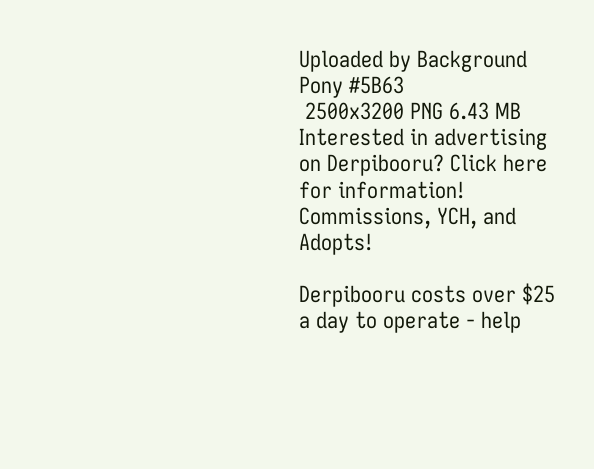Uploaded by Background Pony #5B63
 2500x3200 PNG 6.43 MB
Interested in advertising on Derpibooru? Click here for information!
Commissions, YCH, and Adopts!

Derpibooru costs over $25 a day to operate - help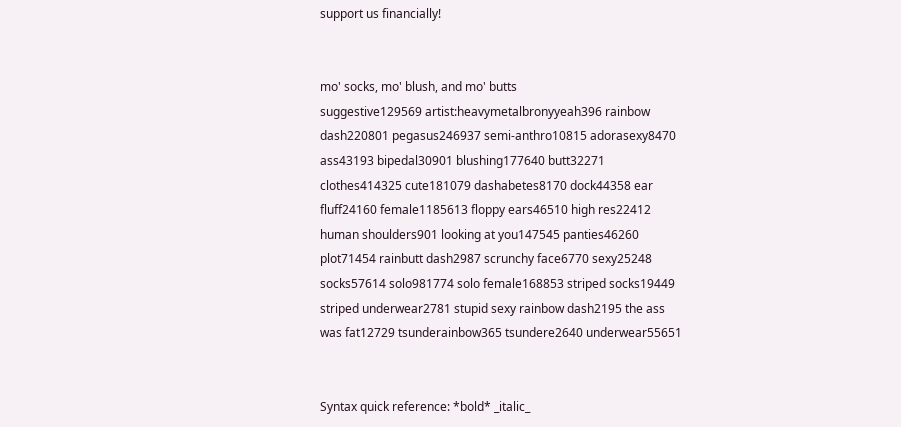support us financially!


mo' socks, mo' blush, and mo' butts
suggestive129569 artist:heavymetalbronyyeah396 rainbow dash220801 pegasus246937 semi-anthro10815 adorasexy8470 ass43193 bipedal30901 blushing177640 butt32271 clothes414325 cute181079 dashabetes8170 dock44358 ear fluff24160 female1185613 floppy ears46510 high res22412 human shoulders901 looking at you147545 panties46260 plot71454 rainbutt dash2987 scrunchy face6770 sexy25248 socks57614 solo981774 solo female168853 striped socks19449 striped underwear2781 stupid sexy rainbow dash2195 the ass was fat12729 tsunderainbow365 tsundere2640 underwear55651


Syntax quick reference: *bold* _italic_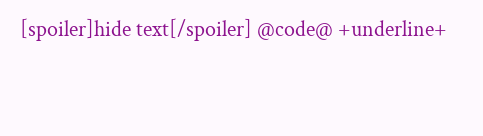[spoiler]hide text[/spoiler] @code@ +underline+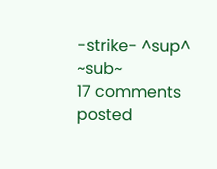-strike- ^sup^ ~sub~
17 comments posted